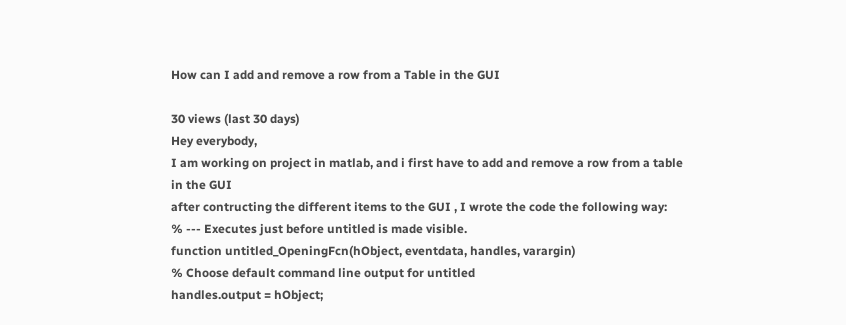How can I add and remove a row from a Table in the GUI

30 views (last 30 days)
Hey everybody,
I am working on project in matlab, and i first have to add and remove a row from a table in the GUI
after contructing the different items to the GUI , I wrote the code the following way:
% --- Executes just before untitled is made visible.
function untitled_OpeningFcn(hObject, eventdata, handles, varargin)
% Choose default command line output for untitled
handles.output = hObject;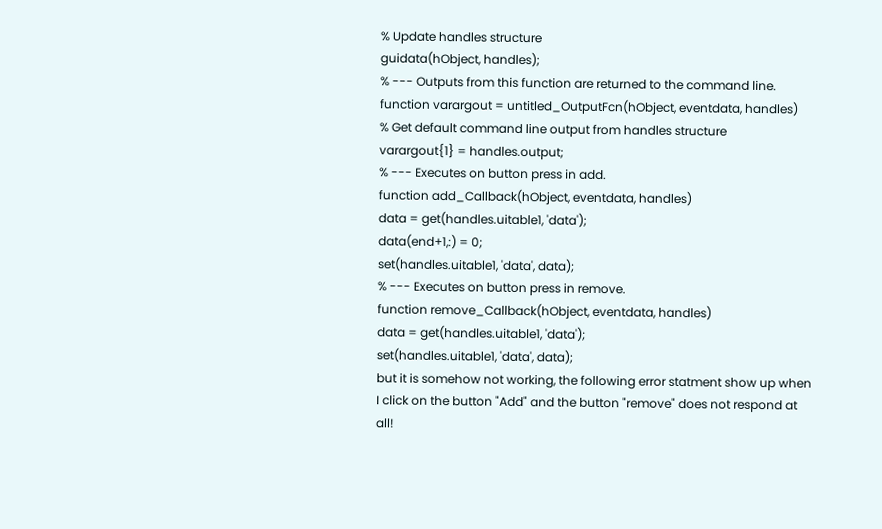% Update handles structure
guidata(hObject, handles);
% --- Outputs from this function are returned to the command line.
function varargout = untitled_OutputFcn(hObject, eventdata, handles)
% Get default command line output from handles structure
varargout{1} = handles.output;
% --- Executes on button press in add.
function add_Callback(hObject, eventdata, handles)
data = get(handles.uitable1, 'data');
data(end+1,:) = 0;
set(handles.uitable1, 'data', data);
% --- Executes on button press in remove.
function remove_Callback(hObject, eventdata, handles)
data = get(handles.uitable1, 'data');
set(handles.uitable1, 'data', data);
but it is somehow not working, the following error statment show up when I click on the button "Add" and the button "remove" does not respond at all!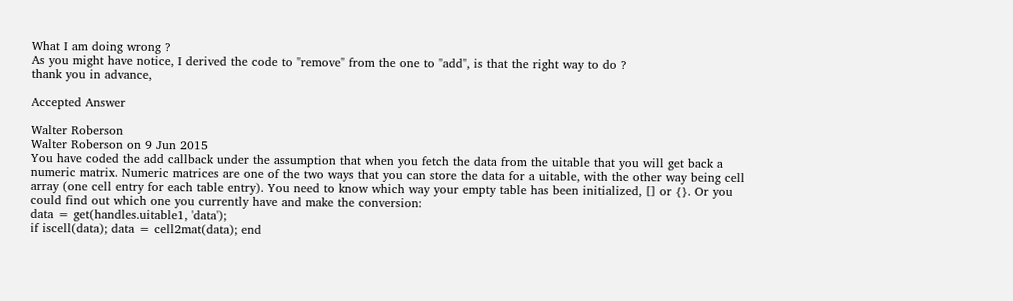What I am doing wrong ?
As you might have notice, I derived the code to "remove" from the one to "add", is that the right way to do ?
thank you in advance,

Accepted Answer

Walter Roberson
Walter Roberson on 9 Jun 2015
You have coded the add callback under the assumption that when you fetch the data from the uitable that you will get back a numeric matrix. Numeric matrices are one of the two ways that you can store the data for a uitable, with the other way being cell array (one cell entry for each table entry). You need to know which way your empty table has been initialized, [] or {}. Or you could find out which one you currently have and make the conversion:
data = get(handles.uitable1, 'data');
if iscell(data); data = cell2mat(data); end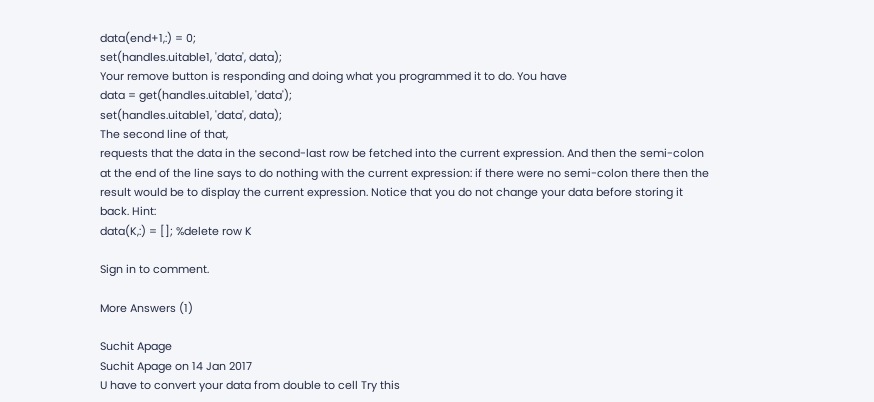data(end+1,:) = 0;
set(handles.uitable1, 'data', data);
Your remove button is responding and doing what you programmed it to do. You have
data = get(handles.uitable1, 'data');
set(handles.uitable1, 'data', data);
The second line of that,
requests that the data in the second-last row be fetched into the current expression. And then the semi-colon at the end of the line says to do nothing with the current expression: if there were no semi-colon there then the result would be to display the current expression. Notice that you do not change your data before storing it back. Hint:
data(K,:) = []; %delete row K

Sign in to comment.

More Answers (1)

Suchit Apage
Suchit Apage on 14 Jan 2017
U have to convert your data from double to cell Try this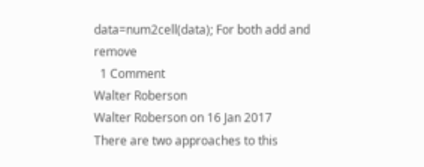data=num2cell(data); For both add and remove
  1 Comment
Walter Roberson
Walter Roberson on 16 Jan 2017
There are two approaches to this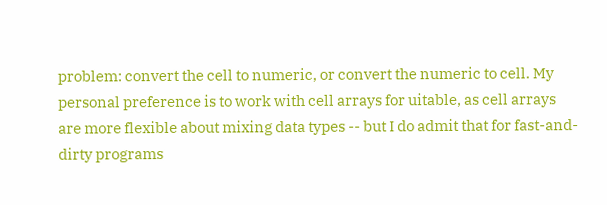problem: convert the cell to numeric, or convert the numeric to cell. My personal preference is to work with cell arrays for uitable, as cell arrays are more flexible about mixing data types -- but I do admit that for fast-and-dirty programs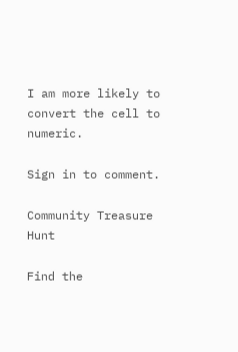I am more likely to convert the cell to numeric.

Sign in to comment.

Community Treasure Hunt

Find the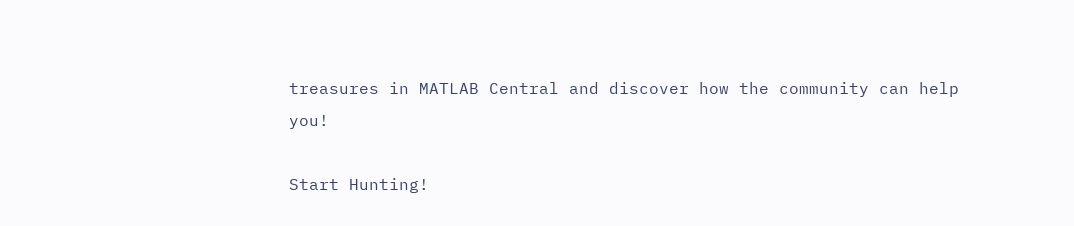treasures in MATLAB Central and discover how the community can help you!

Start Hunting!